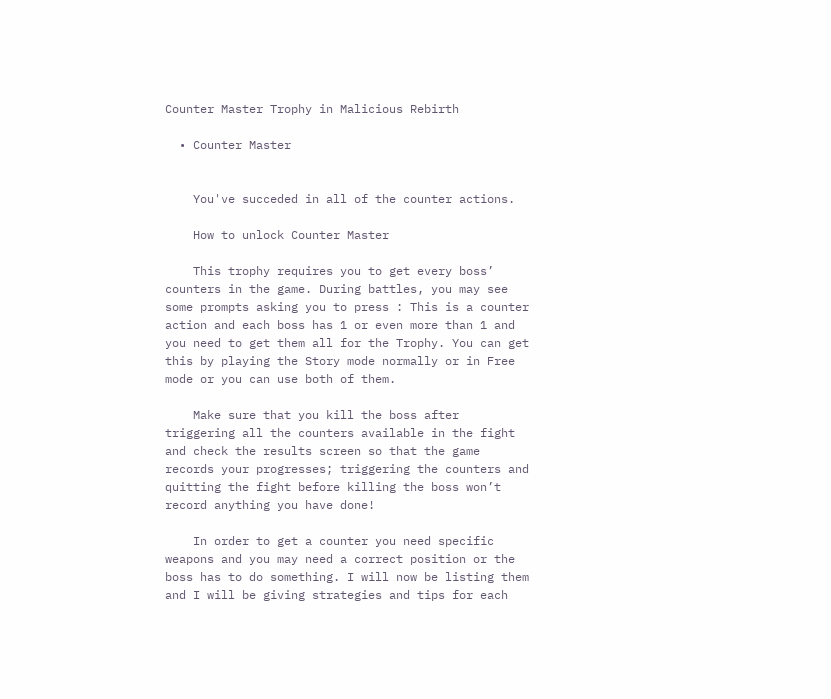Counter Master Trophy in Malicious Rebirth

  • Counter Master


    You've succeded in all of the counter actions.

    How to unlock Counter Master

    This trophy requires you to get every boss’ counters in the game. During battles, you may see some prompts asking you to press : This is a counter action and each boss has 1 or even more than 1 and you need to get them all for the Trophy. You can get this by playing the Story mode normally or in Free mode or you can use both of them.

    Make sure that you kill the boss after triggering all the counters available in the fight and check the results screen so that the game records your progresses; triggering the counters and quitting the fight before killing the boss won’t record anything you have done!

    In order to get a counter you need specific weapons and you may need a correct position or the boss has to do something. I will now be listing them and I will be giving strategies and tips for each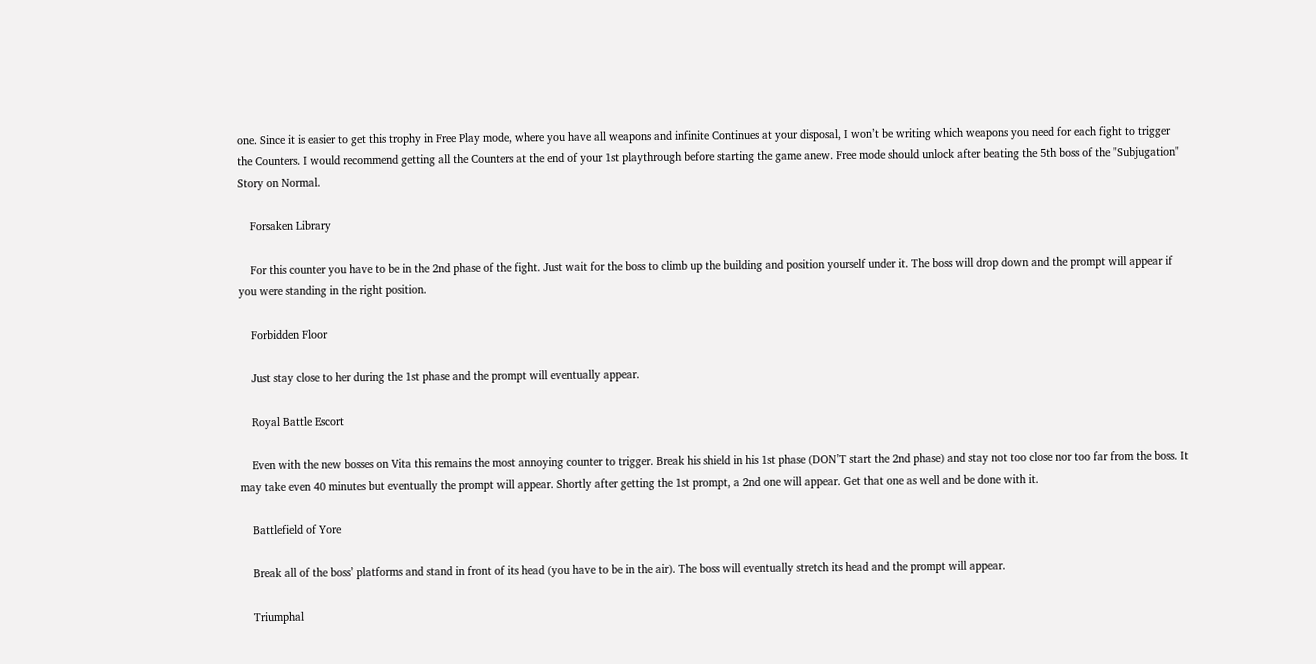one. Since it is easier to get this trophy in Free Play mode, where you have all weapons and infinite Continues at your disposal, I won’t be writing which weapons you need for each fight to trigger the Counters. I would recommend getting all the Counters at the end of your 1st playthrough before starting the game anew. Free mode should unlock after beating the 5th boss of the "Subjugation" Story on Normal.

    Forsaken Library

    For this counter you have to be in the 2nd phase of the fight. Just wait for the boss to climb up the building and position yourself under it. The boss will drop down and the prompt will appear if you were standing in the right position.

    Forbidden Floor

    Just stay close to her during the 1st phase and the prompt will eventually appear.

    Royal Battle Escort

    Even with the new bosses on Vita this remains the most annoying counter to trigger. Break his shield in his 1st phase (DON’T start the 2nd phase) and stay not too close nor too far from the boss. It may take even 40 minutes but eventually the prompt will appear. Shortly after getting the 1st prompt, a 2nd one will appear. Get that one as well and be done with it.

    Battlefield of Yore

    Break all of the boss’ platforms and stand in front of its head (you have to be in the air). The boss will eventually stretch its head and the prompt will appear.

    Triumphal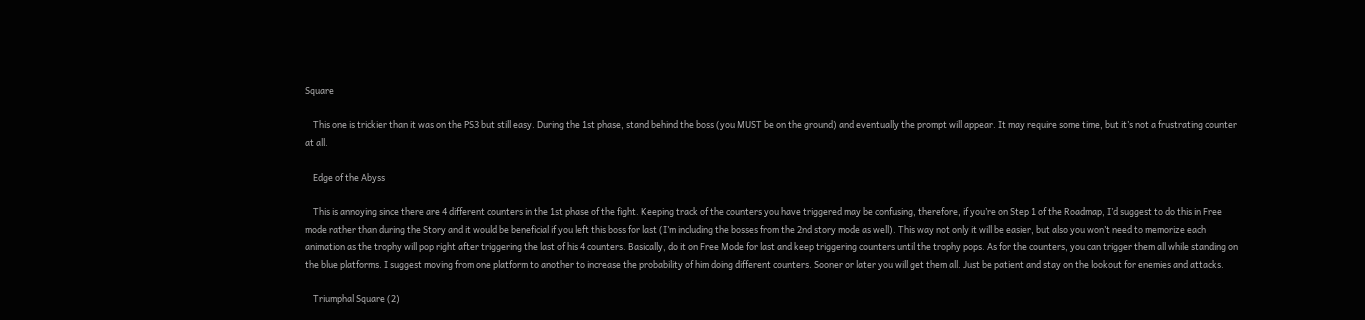Square

    This one is trickier than it was on the PS3 but still easy. During the 1st phase, stand behind the boss (you MUST be on the ground) and eventually the prompt will appear. It may require some time, but it’s not a frustrating counter at all.

    Edge of the Abyss

    This is annoying since there are 4 different counters in the 1st phase of the fight. Keeping track of the counters you have triggered may be confusing, therefore, if you’re on Step 1 of the Roadmap, I’d suggest to do this in Free mode rather than during the Story and it would be beneficial if you left this boss for last (I’m including the bosses from the 2nd story mode as well). This way not only it will be easier, but also you won’t need to memorize each animation as the trophy will pop right after triggering the last of his 4 counters. Basically, do it on Free Mode for last and keep triggering counters until the trophy pops. As for the counters, you can trigger them all while standing on the blue platforms. I suggest moving from one platform to another to increase the probability of him doing different counters. Sooner or later you will get them all. Just be patient and stay on the lookout for enemies and attacks.

    Triumphal Square (2)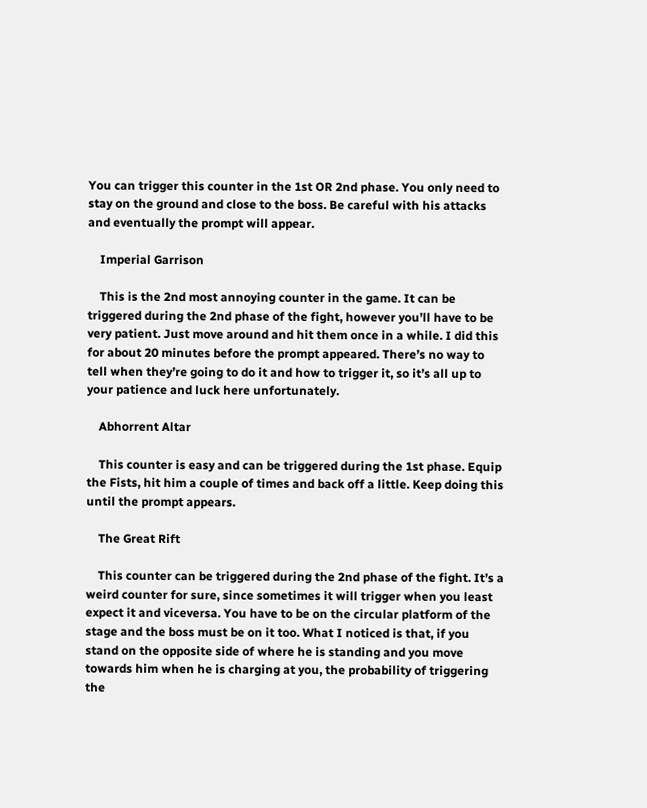You can trigger this counter in the 1st OR 2nd phase. You only need to stay on the ground and close to the boss. Be careful with his attacks and eventually the prompt will appear.

    Imperial Garrison

    This is the 2nd most annoying counter in the game. It can be triggered during the 2nd phase of the fight, however you’ll have to be very patient. Just move around and hit them once in a while. I did this for about 20 minutes before the prompt appeared. There’s no way to tell when they’re going to do it and how to trigger it, so it’s all up to your patience and luck here unfortunately.

    Abhorrent Altar

    This counter is easy and can be triggered during the 1st phase. Equip the Fists, hit him a couple of times and back off a little. Keep doing this until the prompt appears.

    The Great Rift

    This counter can be triggered during the 2nd phase of the fight. It’s a weird counter for sure, since sometimes it will trigger when you least expect it and viceversa. You have to be on the circular platform of the stage and the boss must be on it too. What I noticed is that, if you stand on the opposite side of where he is standing and you move towards him when he is charging at you, the probability of triggering the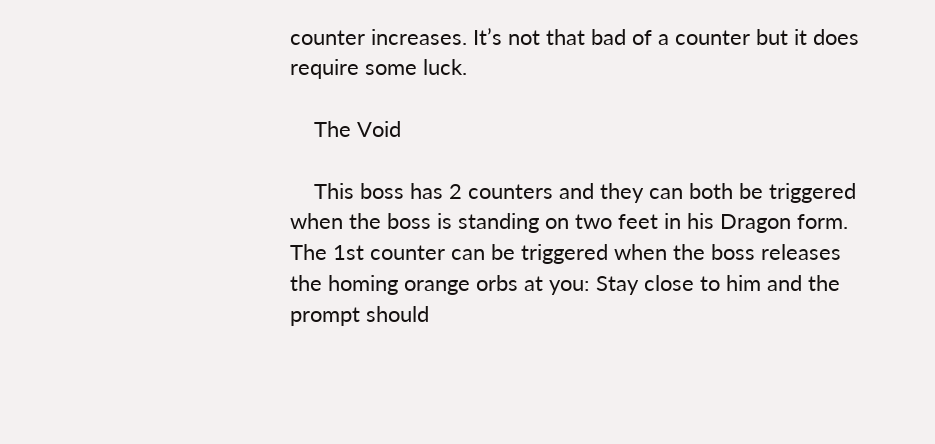counter increases. It’s not that bad of a counter but it does require some luck.

    The Void

    This boss has 2 counters and they can both be triggered when the boss is standing on two feet in his Dragon form. The 1st counter can be triggered when the boss releases the homing orange orbs at you: Stay close to him and the prompt should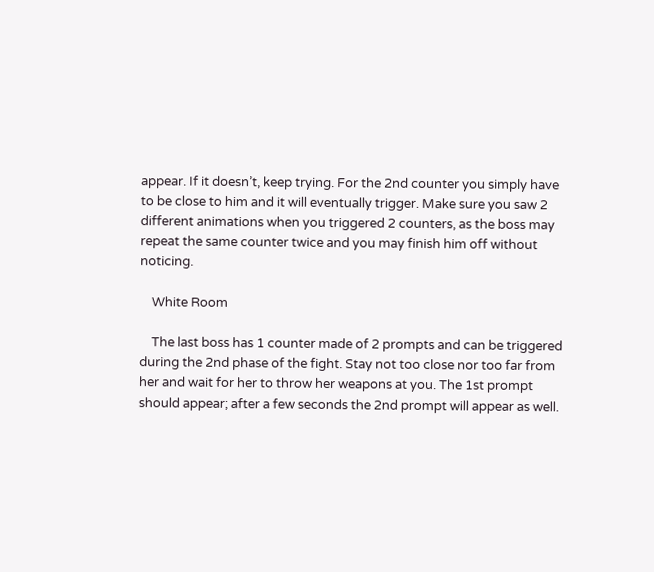appear. If it doesn’t, keep trying. For the 2nd counter you simply have to be close to him and it will eventually trigger. Make sure you saw 2 different animations when you triggered 2 counters, as the boss may repeat the same counter twice and you may finish him off without noticing.

    White Room

    The last boss has 1 counter made of 2 prompts and can be triggered during the 2nd phase of the fight. Stay not too close nor too far from her and wait for her to throw her weapons at you. The 1st prompt should appear; after a few seconds the 2nd prompt will appear as well.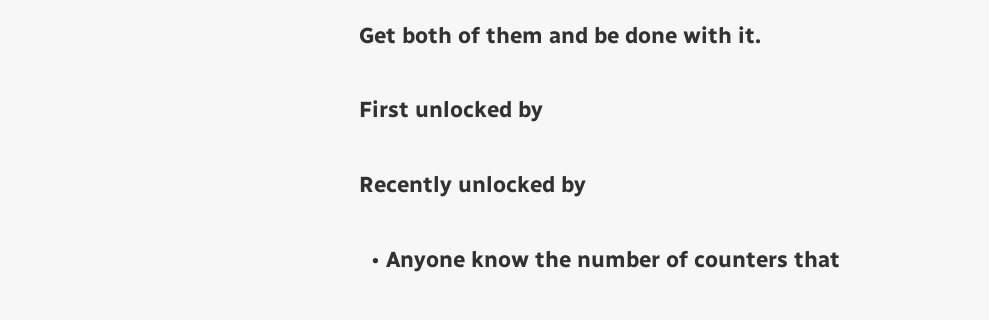Get both of them and be done with it.

First unlocked by

Recently unlocked by

  • Anyone know the number of counters that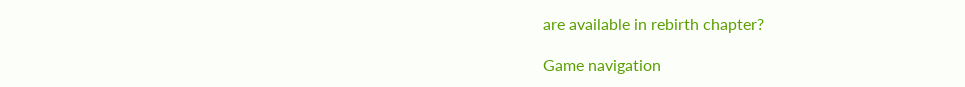are available in rebirth chapter?

Game navigation